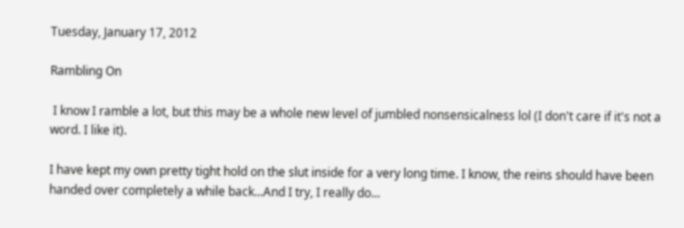Tuesday, January 17, 2012

Rambling On

 I know I ramble a lot, but this may be a whole new level of jumbled nonsensicalness lol (I don't care if it's not a word. I like it).

I have kept my own pretty tight hold on the slut inside for a very long time. I know, the reins should have been handed over completely a while back...And I try, I really do...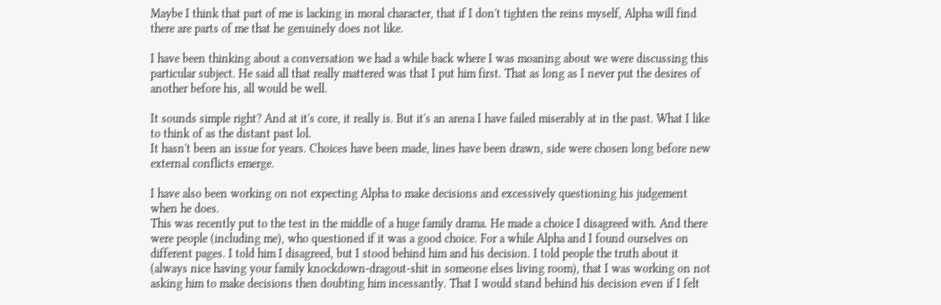Maybe I think that part of me is lacking in moral character, that if I don't tighten the reins myself, Alpha will find there are parts of me that he genuinely does not like.

I have been thinking about a conversation we had a while back where I was moaning about we were discussing this particular subject. He said all that really mattered was that I put him first. That as long as I never put the desires of another before his, all would be well.

It sounds simple right? And at it's core, it really is. But it's an arena I have failed miserably at in the past. What I like to think of as the distant past lol.
It hasn't been an issue for years. Choices have been made, lines have been drawn, side were chosen long before new external conflicts emerge.

I have also been working on not expecting Alpha to make decisions and excessively questioning his judgement when he does.
This was recently put to the test in the middle of a huge family drama. He made a choice I disagreed with. And there were people (including me), who questioned if it was a good choice. For a while Alpha and I found ourselves on different pages. I told him I disagreed, but I stood behind him and his decision. I told people the truth about it (always nice having your family knockdown-dragout-shit in someone elses living room), that I was working on not asking him to make decisions then doubting him incessantly. That I would stand behind his decision even if I felt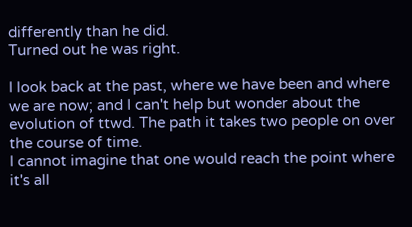differently than he did.
Turned out he was right.

I look back at the past, where we have been and where we are now; and I can't help but wonder about the evolution of ttwd. The path it takes two people on over the course of time.
I cannot imagine that one would reach the point where it's all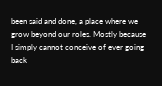been said and done, a place where we grow beyond our roles. Mostly because I simply cannot conceive of ever going back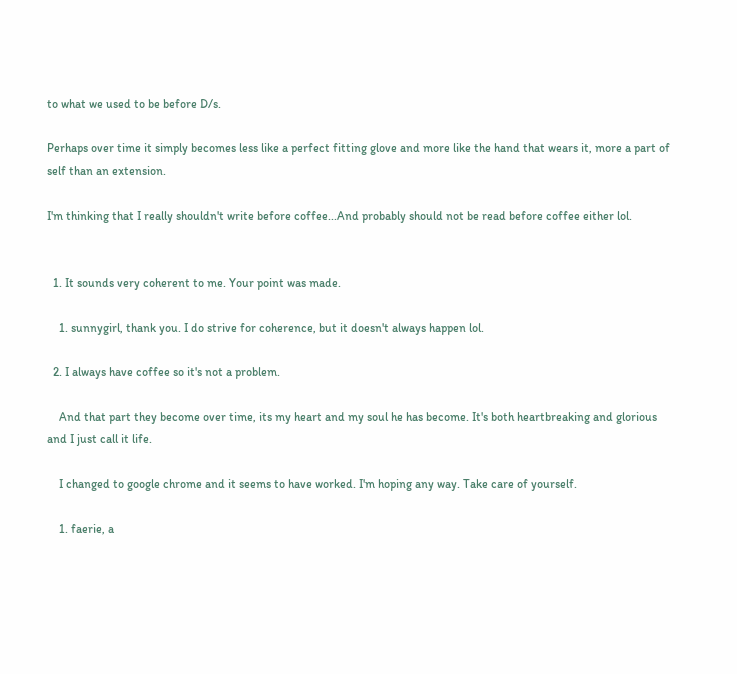to what we used to be before D/s.

Perhaps over time it simply becomes less like a perfect fitting glove and more like the hand that wears it, more a part of self than an extension.

I'm thinking that I really shouldn't write before coffee...And probably should not be read before coffee either lol.


  1. It sounds very coherent to me. Your point was made.

    1. sunnygirl, thank you. I do strive for coherence, but it doesn't always happen lol.

  2. I always have coffee so it's not a problem.

    And that part they become over time, its my heart and my soul he has become. It's both heartbreaking and glorious and I just call it life.

    I changed to google chrome and it seems to have worked. I'm hoping any way. Take care of yourself.

    1. faerie, a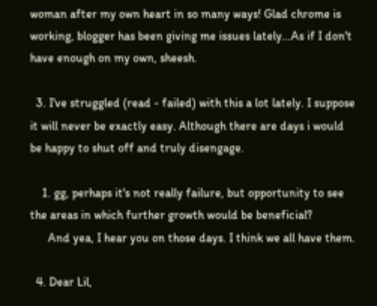woman after my own heart in so many ways! Glad chrome is working, blogger has been giving me issues lately...As if I don't have enough on my own, sheesh.

  3. I've struggled (read - failed) with this a lot lately. I suppose it will never be exactly easy. Although there are days i would be happy to shut off and truly disengage.

    1. gg, perhaps it's not really failure, but opportunity to see the areas in which further growth would be beneficial?
      And yea, I hear you on those days. I think we all have them.

  4. Dear Lil,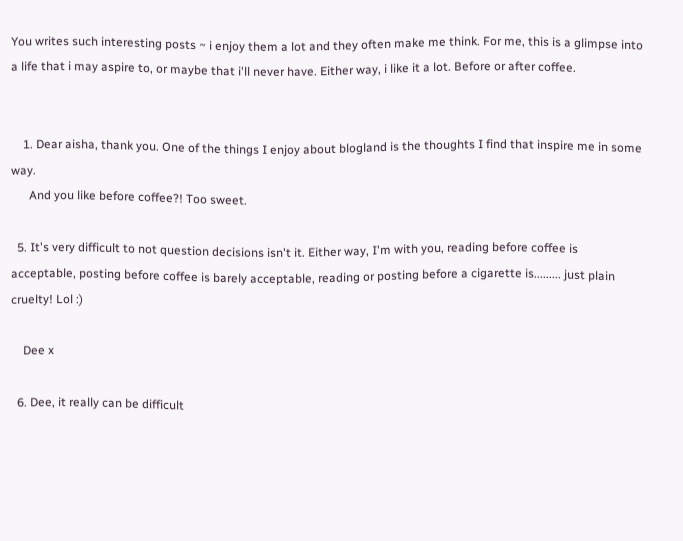You writes such interesting posts ~ i enjoy them a lot and they often make me think. For me, this is a glimpse into a life that i may aspire to, or maybe that i'll never have. Either way, i like it a lot. Before or after coffee.


    1. Dear aisha, thank you. One of the things I enjoy about blogland is the thoughts I find that inspire me in some way.
      And you like before coffee?! Too sweet.

  5. It's very difficult to not question decisions isn't it. Either way, I'm with you, reading before coffee is acceptable, posting before coffee is barely acceptable, reading or posting before a cigarette is......... just plain cruelty! Lol :)

    Dee x

  6. Dee, it really can be difficult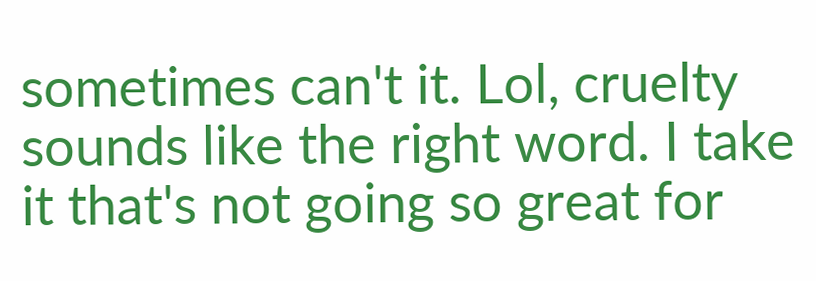sometimes can't it. Lol, cruelty sounds like the right word. I take it that's not going so great for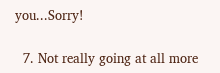you...Sorry!

  7. Not really going at all more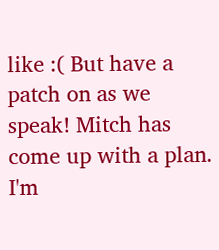like :( But have a patch on as we speak! Mitch has come up with a plan. I'm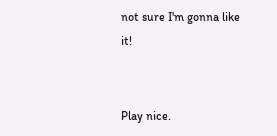not sure I'm gonna like it!


Play nice.